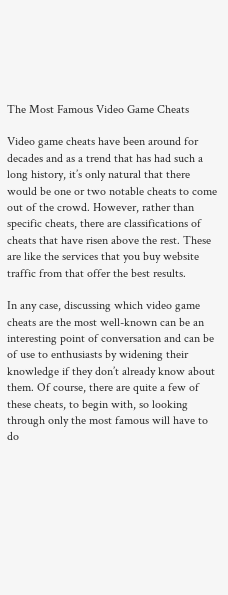The Most Famous Video Game Cheats

Video game cheats have been around for decades and as a trend that has had such a long history, it’s only natural that there would be one or two notable cheats to come out of the crowd. However, rather than specific cheats, there are classifications of cheats that have risen above the rest. These are like the services that you buy website traffic from that offer the best results.

In any case, discussing which video game cheats are the most well-known can be an interesting point of conversation and can be of use to enthusiasts by widening their knowledge if they don’t already know about them. Of course, there are quite a few of these cheats, to begin with, so looking through only the most famous will have to do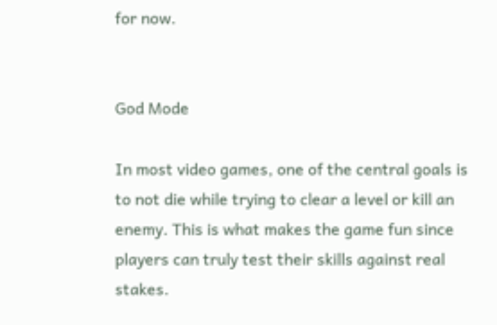for now.


God Mode

In most video games, one of the central goals is to not die while trying to clear a level or kill an enemy. This is what makes the game fun since players can truly test their skills against real stakes.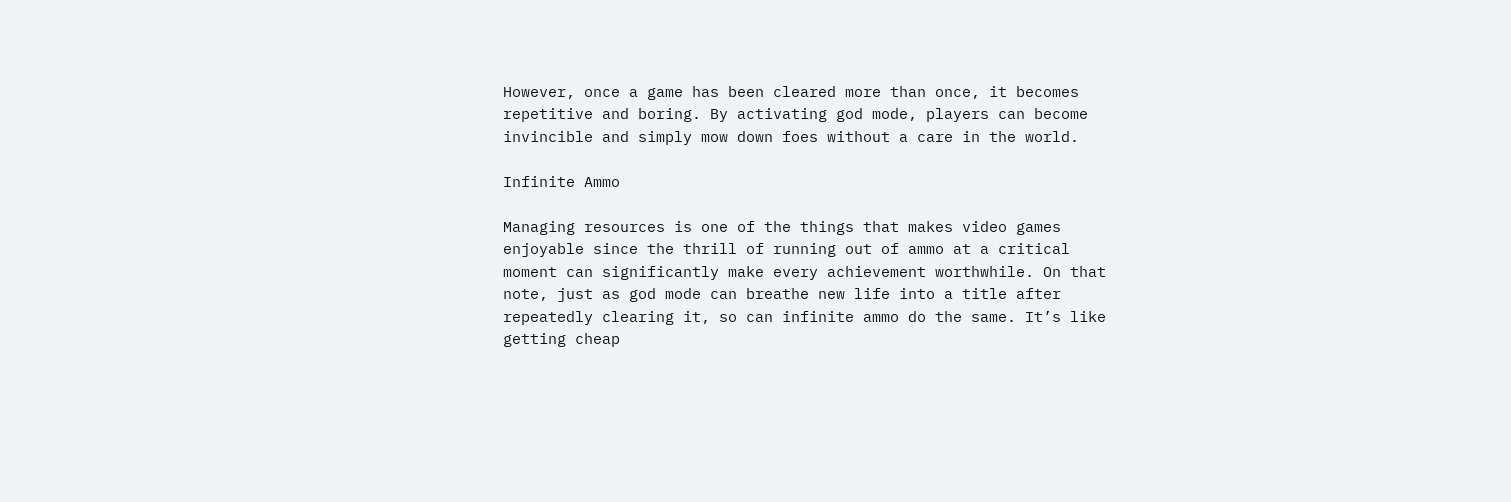However, once a game has been cleared more than once, it becomes repetitive and boring. By activating god mode, players can become invincible and simply mow down foes without a care in the world.

Infinite Ammo

Managing resources is one of the things that makes video games enjoyable since the thrill of running out of ammo at a critical moment can significantly make every achievement worthwhile. On that note, just as god mode can breathe new life into a title after repeatedly clearing it, so can infinite ammo do the same. It’s like getting cheap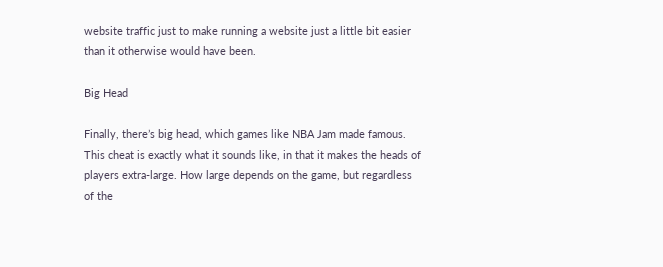website traffic just to make running a website just a little bit easier than it otherwise would have been.

Big Head

Finally, there’s big head, which games like NBA Jam made famous. This cheat is exactly what it sounds like, in that it makes the heads of players extra-large. How large depends on the game, but regardless of the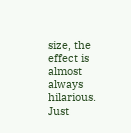size, the effect is almost always hilarious. Just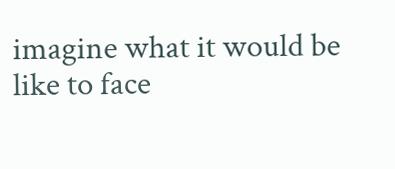imagine what it would be like to face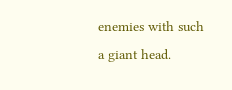enemies with such a giant head.